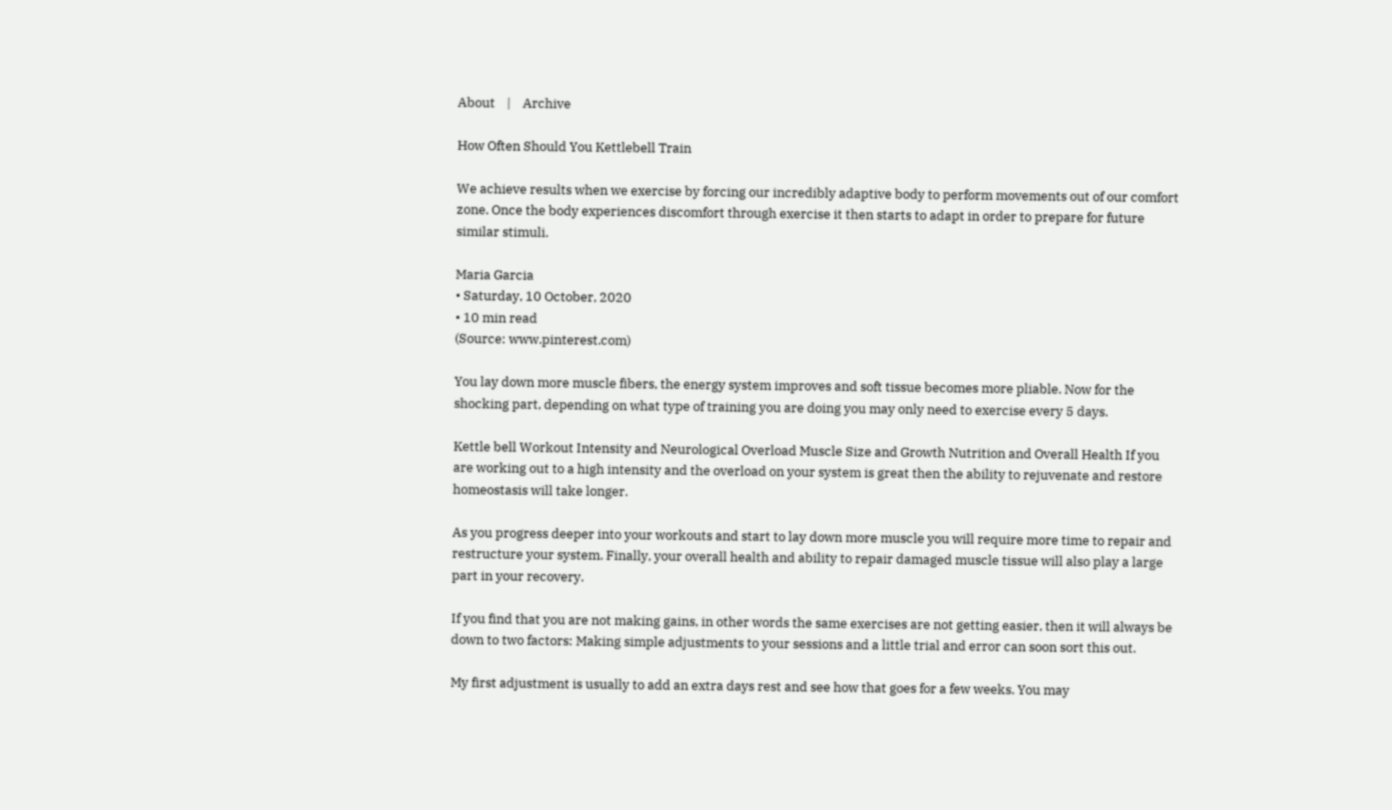About    |    Archive

How Often Should You Kettlebell Train

We achieve results when we exercise by forcing our incredibly adaptive body to perform movements out of our comfort zone. Once the body experiences discomfort through exercise it then starts to adapt in order to prepare for future similar stimuli.

Maria Garcia
• Saturday, 10 October, 2020
• 10 min read
(Source: www.pinterest.com)

You lay down more muscle fibers, the energy system improves and soft tissue becomes more pliable. Now for the shocking part, depending on what type of training you are doing you may only need to exercise every 5 days.

Kettle bell Workout Intensity and Neurological Overload Muscle Size and Growth Nutrition and Overall Health If you are working out to a high intensity and the overload on your system is great then the ability to rejuvenate and restore homeostasis will take longer.

As you progress deeper into your workouts and start to lay down more muscle you will require more time to repair and restructure your system. Finally, your overall health and ability to repair damaged muscle tissue will also play a large part in your recovery.

If you find that you are not making gains, in other words the same exercises are not getting easier, then it will always be down to two factors: Making simple adjustments to your sessions and a little trial and error can soon sort this out.

My first adjustment is usually to add an extra days rest and see how that goes for a few weeks. You may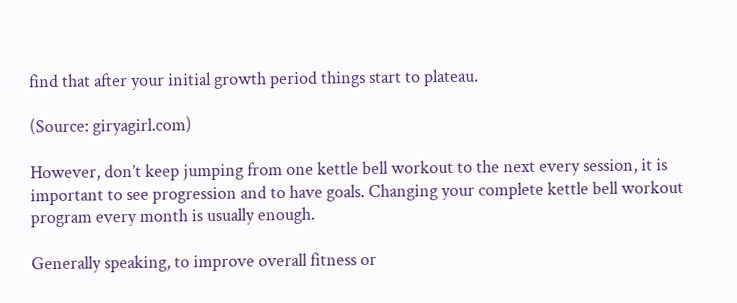find that after your initial growth period things start to plateau.

(Source: giryagirl.com)

However, don’t keep jumping from one kettle bell workout to the next every session, it is important to see progression and to have goals. Changing your complete kettle bell workout program every month is usually enough.

Generally speaking, to improve overall fitness or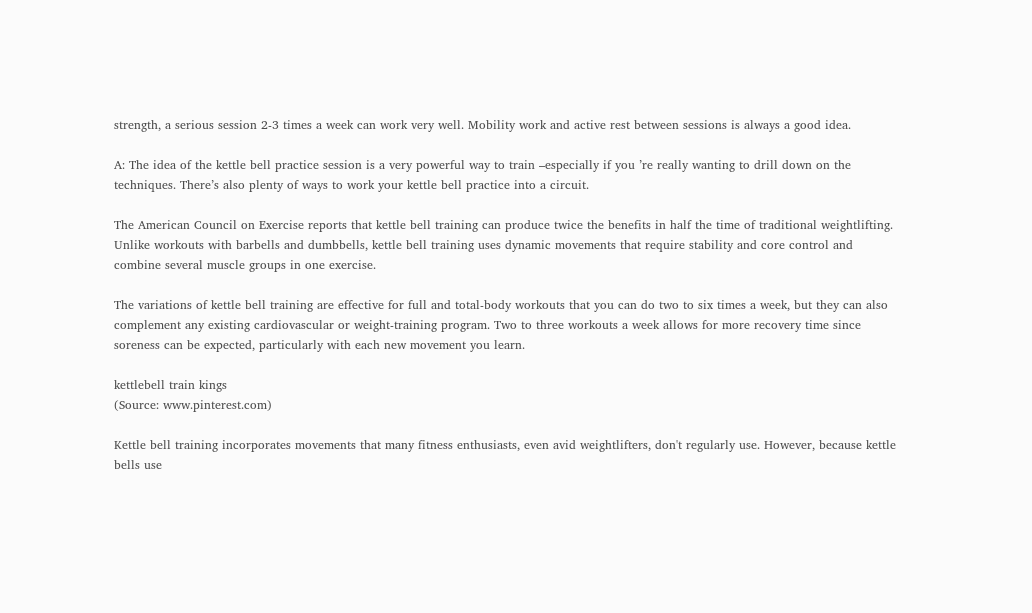strength, a serious session 2-3 times a week can work very well. Mobility work and active rest between sessions is always a good idea.

A: The idea of the kettle bell practice session is a very powerful way to train –especially if you ’re really wanting to drill down on the techniques. There’s also plenty of ways to work your kettle bell practice into a circuit.

The American Council on Exercise reports that kettle bell training can produce twice the benefits in half the time of traditional weightlifting. Unlike workouts with barbells and dumbbells, kettle bell training uses dynamic movements that require stability and core control and combine several muscle groups in one exercise.

The variations of kettle bell training are effective for full and total-body workouts that you can do two to six times a week, but they can also complement any existing cardiovascular or weight-training program. Two to three workouts a week allows for more recovery time since soreness can be expected, particularly with each new movement you learn.

kettlebell train kings
(Source: www.pinterest.com)

Kettle bell training incorporates movements that many fitness enthusiasts, even avid weightlifters, don't regularly use. However, because kettle bells use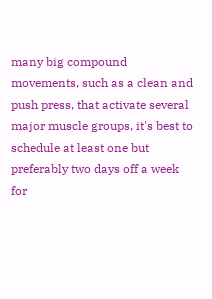many big compound movements, such as a clean and push press, that activate several major muscle groups, it's best to schedule at least one but preferably two days off a week for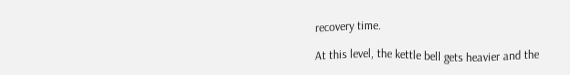recovery time.

At this level, the kettle bell gets heavier and the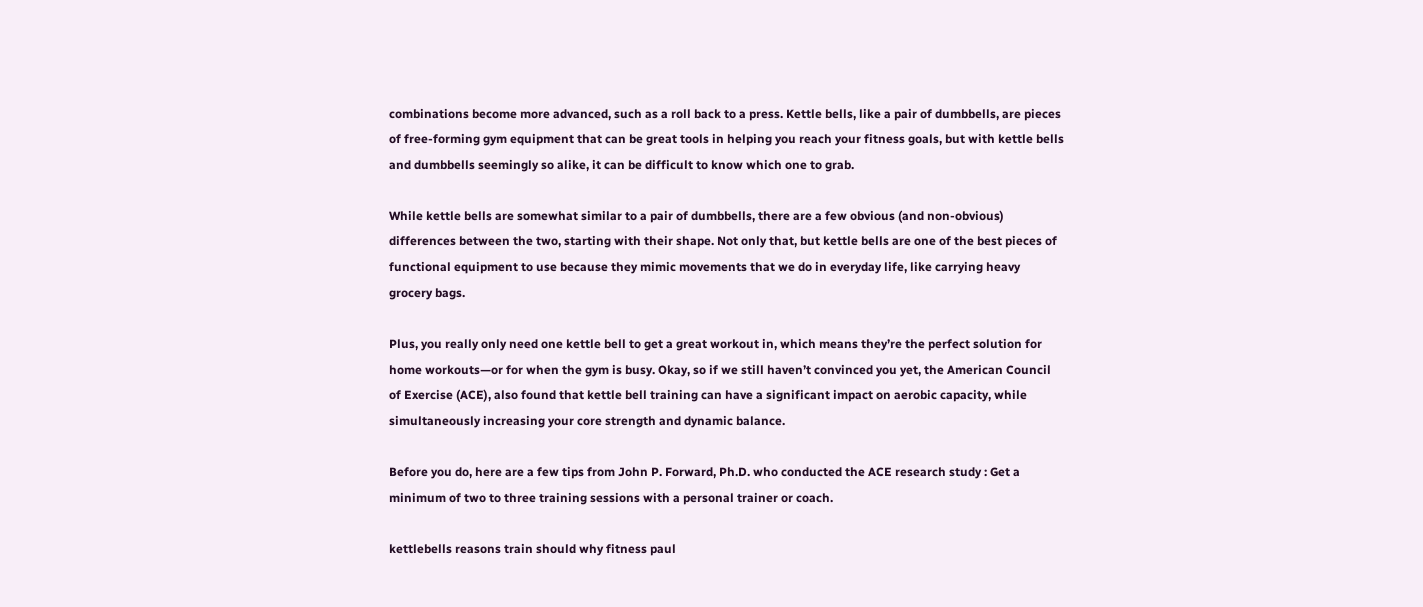combinations become more advanced, such as a roll back to a press. Kettle bells, like a pair of dumbbells, are pieces of free-forming gym equipment that can be great tools in helping you reach your fitness goals, but with kettle bells and dumbbells seemingly so alike, it can be difficult to know which one to grab.

While kettle bells are somewhat similar to a pair of dumbbells, there are a few obvious (and non-obvious) differences between the two, starting with their shape. Not only that, but kettle bells are one of the best pieces of functional equipment to use because they mimic movements that we do in everyday life, like carrying heavy grocery bags.

Plus, you really only need one kettle bell to get a great workout in, which means they’re the perfect solution for home workouts—or for when the gym is busy. Okay, so if we still haven’t convinced you yet, the American Council of Exercise (ACE), also found that kettle bell training can have a significant impact on aerobic capacity, while simultaneously increasing your core strength and dynamic balance.

Before you do, here are a few tips from John P. Forward, Ph.D. who conducted the ACE research study : Get a minimum of two to three training sessions with a personal trainer or coach.

kettlebells reasons train should why fitness paul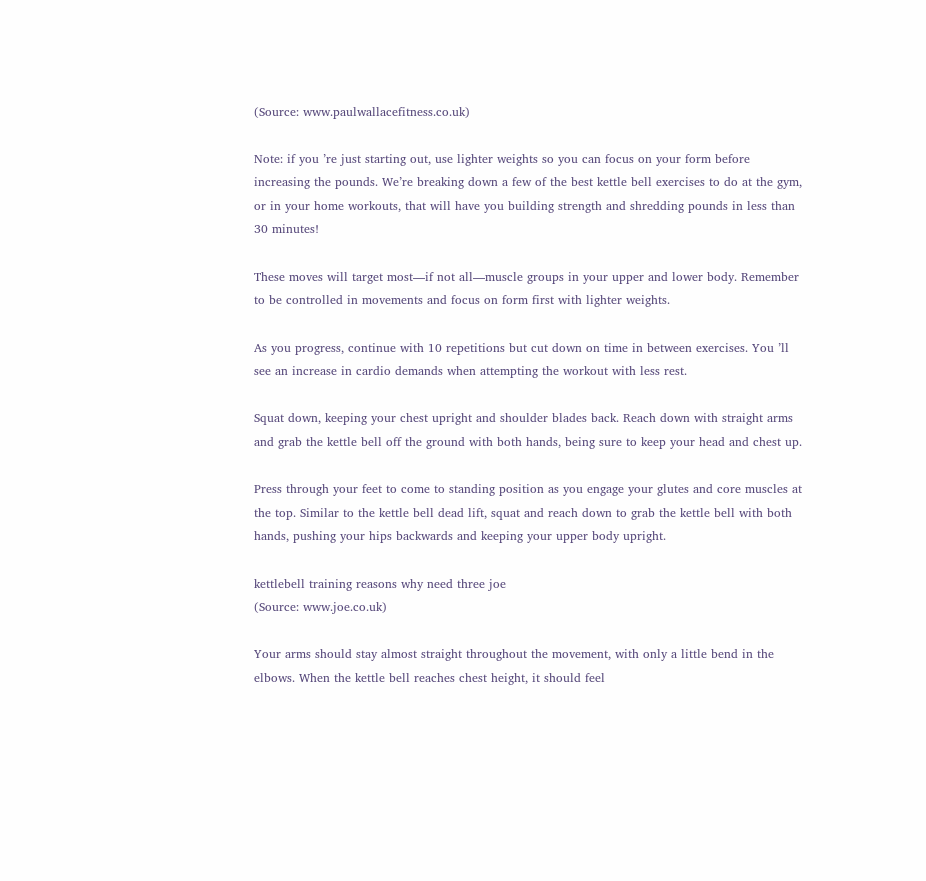(Source: www.paulwallacefitness.co.uk)

Note: if you ’re just starting out, use lighter weights so you can focus on your form before increasing the pounds. We’re breaking down a few of the best kettle bell exercises to do at the gym, or in your home workouts, that will have you building strength and shredding pounds in less than 30 minutes!

These moves will target most—if not all—muscle groups in your upper and lower body. Remember to be controlled in movements and focus on form first with lighter weights.

As you progress, continue with 10 repetitions but cut down on time in between exercises. You ’ll see an increase in cardio demands when attempting the workout with less rest.

Squat down, keeping your chest upright and shoulder blades back. Reach down with straight arms and grab the kettle bell off the ground with both hands, being sure to keep your head and chest up.

Press through your feet to come to standing position as you engage your glutes and core muscles at the top. Similar to the kettle bell dead lift, squat and reach down to grab the kettle bell with both hands, pushing your hips backwards and keeping your upper body upright.

kettlebell training reasons why need three joe
(Source: www.joe.co.uk)

Your arms should stay almost straight throughout the movement, with only a little bend in the elbows. When the kettle bell reaches chest height, it should feel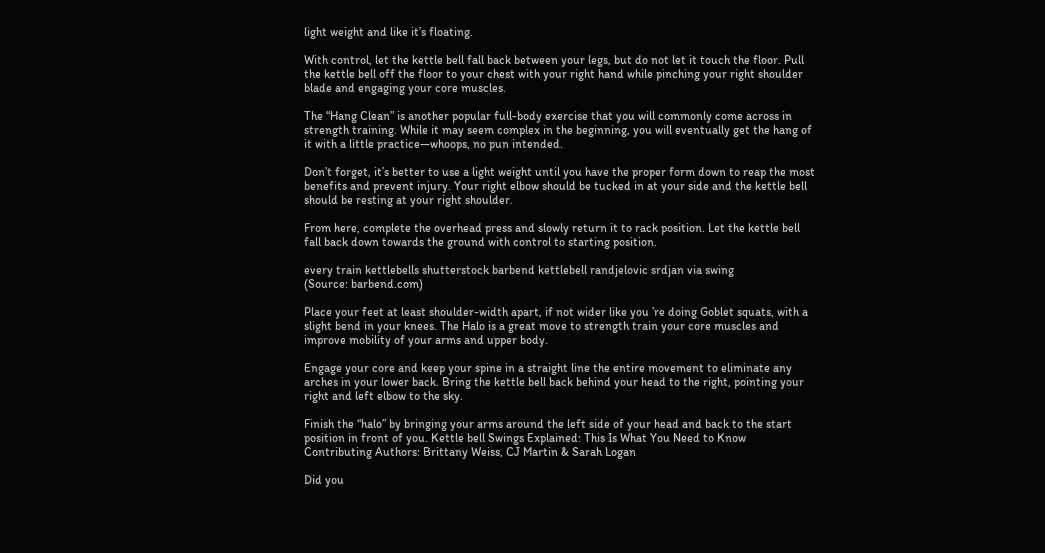light weight and like it’s floating.

With control, let the kettle bell fall back between your legs, but do not let it touch the floor. Pull the kettle bell off the floor to your chest with your right hand while pinching your right shoulder blade and engaging your core muscles.

The “Hang Clean” is another popular full-body exercise that you will commonly come across in strength training. While it may seem complex in the beginning, you will eventually get the hang of it with a little practice—whoops, no pun intended.

Don’t forget, it’s better to use a light weight until you have the proper form down to reap the most benefits and prevent injury. Your right elbow should be tucked in at your side and the kettle bell should be resting at your right shoulder.

From here, complete the overhead press and slowly return it to rack position. Let the kettle bell fall back down towards the ground with control to starting position.

every train kettlebells shutterstock barbend kettlebell randjelovic srdjan via swing
(Source: barbend.com)

Place your feet at least shoulder-width apart, if not wider like you ’re doing Goblet squats, with a slight bend in your knees. The Halo is a great move to strength train your core muscles and improve mobility of your arms and upper body.

Engage your core and keep your spine in a straight line the entire movement to eliminate any arches in your lower back. Bring the kettle bell back behind your head to the right, pointing your right and left elbow to the sky.

Finish the “halo” by bringing your arms around the left side of your head and back to the start position in front of you. Kettle bell Swings Explained: This Is What You Need to Know Contributing Authors: Brittany Weiss, CJ Martin & Sarah Logan

Did you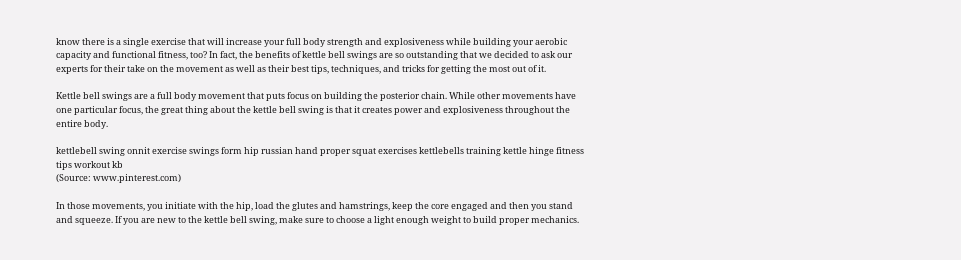know there is a single exercise that will increase your full body strength and explosiveness while building your aerobic capacity and functional fitness, too? In fact, the benefits of kettle bell swings are so outstanding that we decided to ask our experts for their take on the movement as well as their best tips, techniques, and tricks for getting the most out of it.

Kettle bell swings are a full body movement that puts focus on building the posterior chain. While other movements have one particular focus, the great thing about the kettle bell swing is that it creates power and explosiveness throughout the entire body.

kettlebell swing onnit exercise swings form hip russian hand proper squat exercises kettlebells training kettle hinge fitness tips workout kb
(Source: www.pinterest.com)

In those movements, you initiate with the hip, load the glutes and hamstrings, keep the core engaged and then you stand and squeeze. If you are new to the kettle bell swing, make sure to choose a light enough weight to build proper mechanics.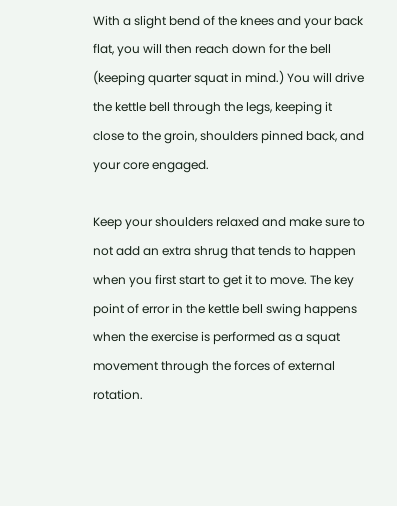With a slight bend of the knees and your back flat, you will then reach down for the bell (keeping quarter squat in mind.) You will drive the kettle bell through the legs, keeping it close to the groin, shoulders pinned back, and your core engaged.

Keep your shoulders relaxed and make sure to not add an extra shrug that tends to happen when you first start to get it to move. The key point of error in the kettle bell swing happens when the exercise is performed as a squat movement through the forces of external rotation.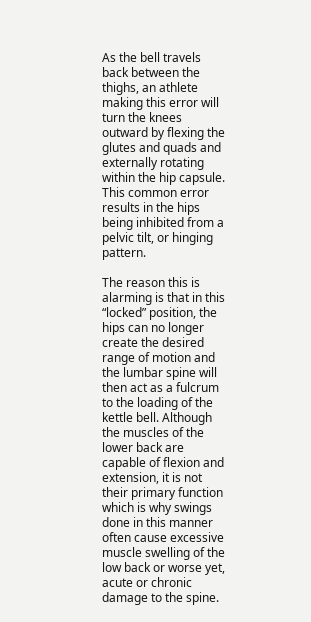As the bell travels back between the thighs, an athlete making this error will turn the knees outward by flexing the glutes and quads and externally rotating within the hip capsule. This common error results in the hips being inhibited from a pelvic tilt, or hinging pattern.

The reason this is alarming is that in this “locked” position, the hips can no longer create the desired range of motion and the lumbar spine will then act as a fulcrum to the loading of the kettle bell. Although the muscles of the lower back are capable of flexion and extension, it is not their primary function which is why swings done in this manner often cause excessive muscle swelling of the low back or worse yet, acute or chronic damage to the spine.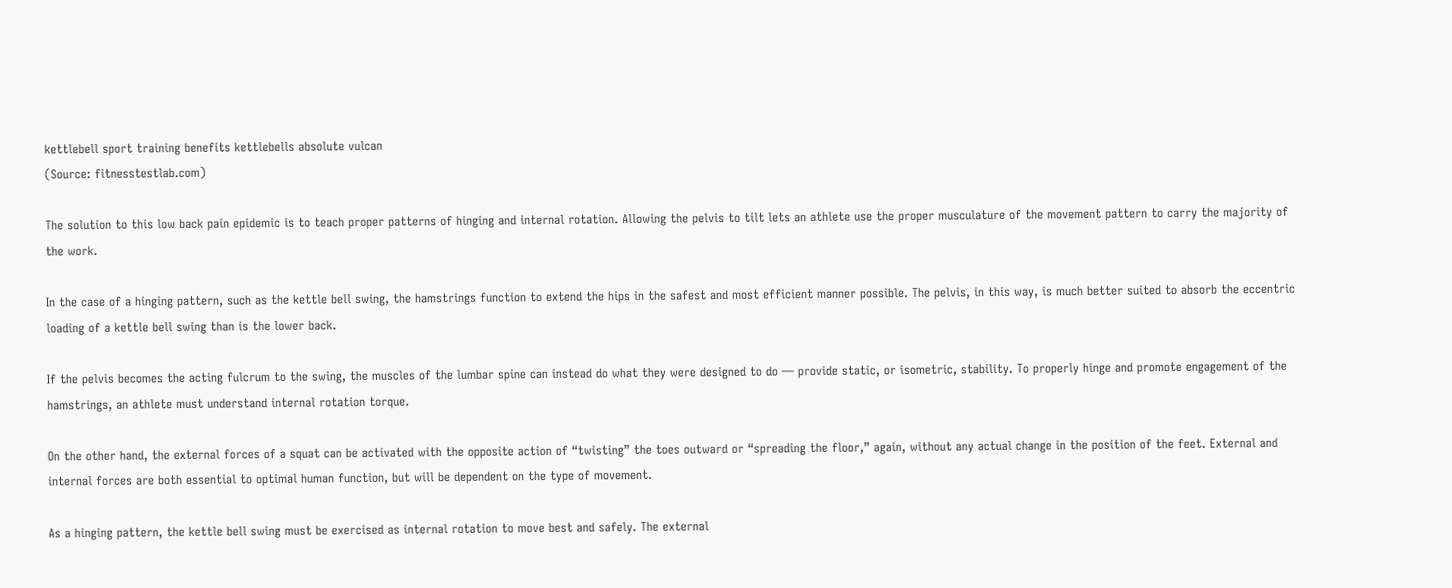kettlebell sport training benefits kettlebells absolute vulcan
(Source: fitnesstestlab.com)

The solution to this low back pain epidemic is to teach proper patterns of hinging and internal rotation. Allowing the pelvis to tilt lets an athlete use the proper musculature of the movement pattern to carry the majority of the work.

In the case of a hinging pattern, such as the kettle bell swing, the hamstrings function to extend the hips in the safest and most efficient manner possible. The pelvis, in this way, is much better suited to absorb the eccentric loading of a kettle bell swing than is the lower back.

If the pelvis becomes the acting fulcrum to the swing, the muscles of the lumbar spine can instead do what they were designed to do — provide static, or isometric, stability. To properly hinge and promote engagement of the hamstrings, an athlete must understand internal rotation torque.

On the other hand, the external forces of a squat can be activated with the opposite action of “twisting” the toes outward or “spreading the floor,” again, without any actual change in the position of the feet. External and internal forces are both essential to optimal human function, but will be dependent on the type of movement.

As a hinging pattern, the kettle bell swing must be exercised as internal rotation to move best and safely. The external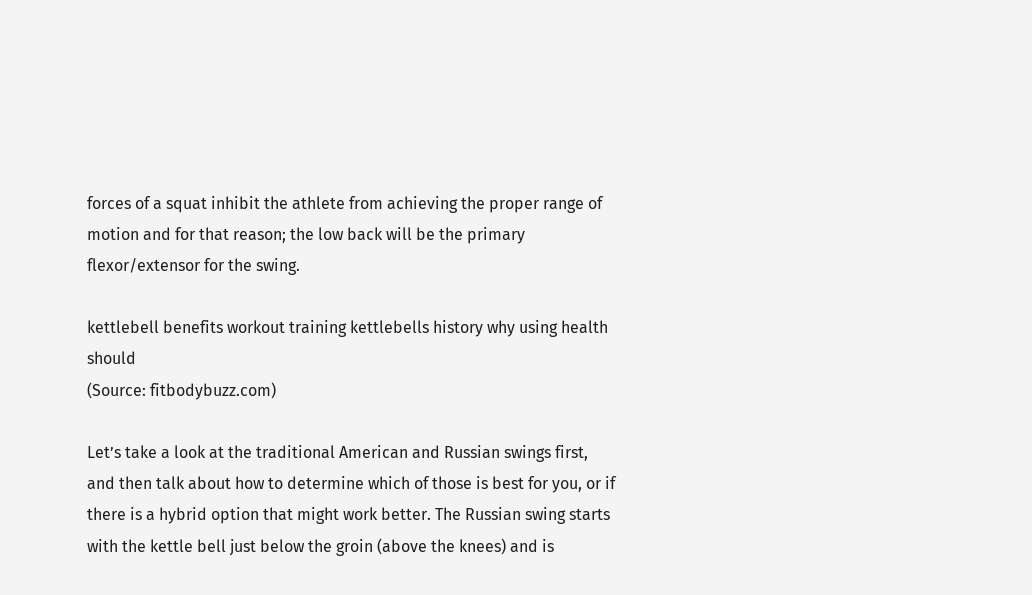forces of a squat inhibit the athlete from achieving the proper range of motion and for that reason; the low back will be the primary flexor/extensor for the swing.

kettlebell benefits workout training kettlebells history why using health should
(Source: fitbodybuzz.com)

Let’s take a look at the traditional American and Russian swings first, and then talk about how to determine which of those is best for you, or if there is a hybrid option that might work better. The Russian swing starts with the kettle bell just below the groin (above the knees) and is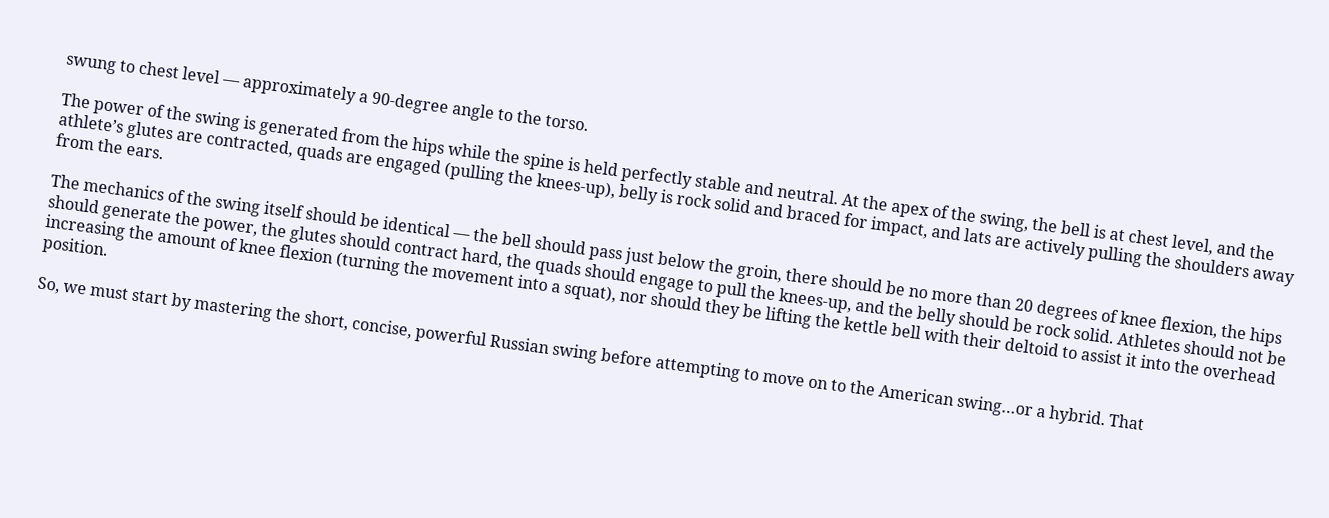swung to chest level — approximately a 90-degree angle to the torso.

The power of the swing is generated from the hips while the spine is held perfectly stable and neutral. At the apex of the swing, the bell is at chest level, and the athlete’s glutes are contracted, quads are engaged (pulling the knees-up), belly is rock solid and braced for impact, and lats are actively pulling the shoulders away from the ears.

The mechanics of the swing itself should be identical — the bell should pass just below the groin, there should be no more than 20 degrees of knee flexion, the hips should generate the power, the glutes should contract hard, the quads should engage to pull the knees-up, and the belly should be rock solid. Athletes should not be increasing the amount of knee flexion (turning the movement into a squat), nor should they be lifting the kettle bell with their deltoid to assist it into the overhead position.

So, we must start by mastering the short, concise, powerful Russian swing before attempting to move on to the American swing…or a hybrid. That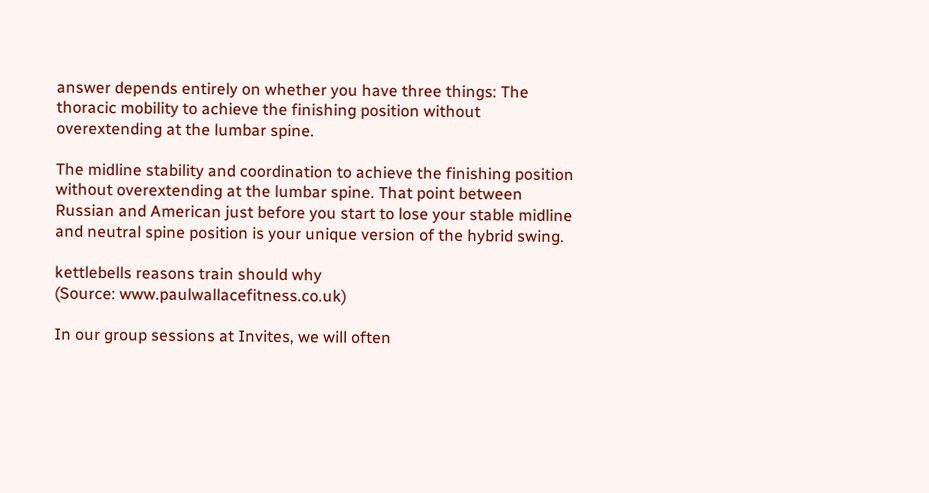answer depends entirely on whether you have three things: The thoracic mobility to achieve the finishing position without overextending at the lumbar spine.

The midline stability and coordination to achieve the finishing position without overextending at the lumbar spine. That point between Russian and American just before you start to lose your stable midline and neutral spine position is your unique version of the hybrid swing.

kettlebells reasons train should why
(Source: www.paulwallacefitness.co.uk)

In our group sessions at Invites, we will often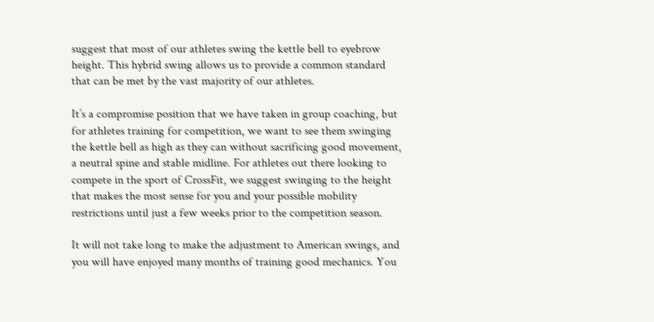suggest that most of our athletes swing the kettle bell to eyebrow height. This hybrid swing allows us to provide a common standard that can be met by the vast majority of our athletes.

It’s a compromise position that we have taken in group coaching, but for athletes training for competition, we want to see them swinging the kettle bell as high as they can without sacrificing good movement, a neutral spine and stable midline. For athletes out there looking to compete in the sport of CrossFit, we suggest swinging to the height that makes the most sense for you and your possible mobility restrictions until just a few weeks prior to the competition season.

It will not take long to make the adjustment to American swings, and you will have enjoyed many months of training good mechanics. You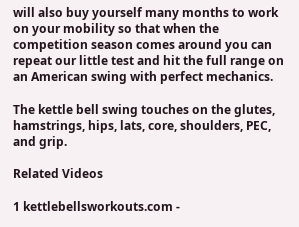will also buy yourself many months to work on your mobility so that when the competition season comes around you can repeat our little test and hit the full range on an American swing with perfect mechanics.

The kettle bell swing touches on the glutes, hamstrings, hips, lats, core, shoulders, PEC, and grip.

Related Videos

1 kettlebellsworkouts.com -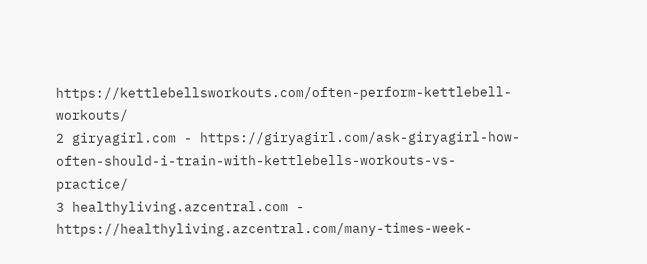https://kettlebellsworkouts.com/often-perform-kettlebell-workouts/
2 giryagirl.com - https://giryagirl.com/ask-giryagirl-how-often-should-i-train-with-kettlebells-workouts-vs-practice/
3 healthyliving.azcentral.com - https://healthyliving.azcentral.com/many-times-week-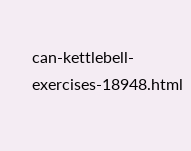can-kettlebell-exercises-18948.html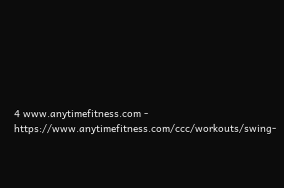4 www.anytimefitness.com - https://www.anytimefitness.com/ccc/workouts/swing-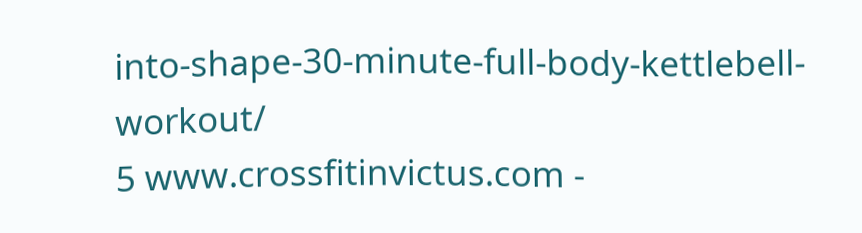into-shape-30-minute-full-body-kettlebell-workout/
5 www.crossfitinvictus.com -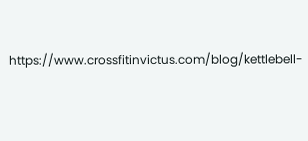https://www.crossfitinvictus.com/blog/kettlebell-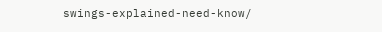swings-explained-need-know/